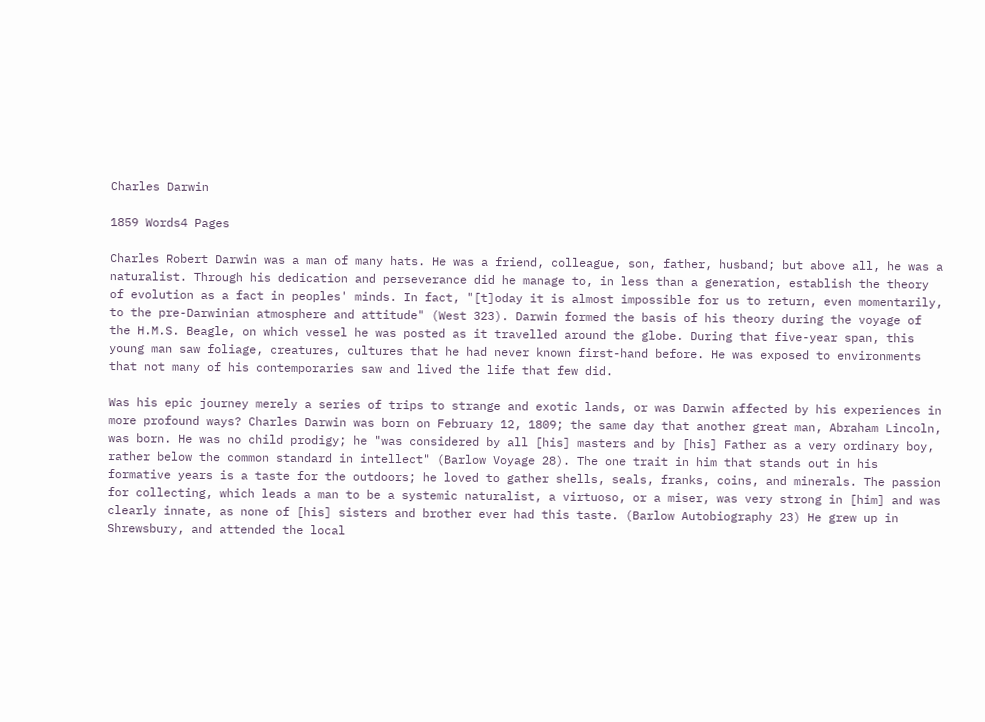Charles Darwin

1859 Words4 Pages

Charles Robert Darwin was a man of many hats. He was a friend, colleague, son, father, husband; but above all, he was a naturalist. Through his dedication and perseverance did he manage to, in less than a generation, establish the theory of evolution as a fact in peoples' minds. In fact, "[t]oday it is almost impossible for us to return, even momentarily, to the pre-Darwinian atmosphere and attitude" (West 323). Darwin formed the basis of his theory during the voyage of the H.M.S. Beagle, on which vessel he was posted as it travelled around the globe. During that five-year span, this young man saw foliage, creatures, cultures that he had never known first-hand before. He was exposed to environments that not many of his contemporaries saw and lived the life that few did.

Was his epic journey merely a series of trips to strange and exotic lands, or was Darwin affected by his experiences in more profound ways? Charles Darwin was born on February 12, 1809; the same day that another great man, Abraham Lincoln, was born. He was no child prodigy; he "was considered by all [his] masters and by [his] Father as a very ordinary boy, rather below the common standard in intellect" (Barlow Voyage 28). The one trait in him that stands out in his formative years is a taste for the outdoors; he loved to gather shells, seals, franks, coins, and minerals. The passion for collecting, which leads a man to be a systemic naturalist, a virtuoso, or a miser, was very strong in [him] and was clearly innate, as none of [his] sisters and brother ever had this taste. (Barlow Autobiography 23) He grew up in Shrewsbury, and attended the local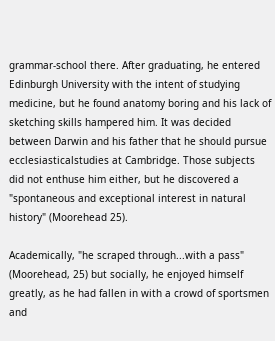grammar-school there. After graduating, he entered Edinburgh University with the intent of studying medicine, but he found anatomy boring and his lack of sketching skills hampered him. It was decided between Darwin and his father that he should pursue ecclesiasticalstudies at Cambridge. Those subjects did not enthuse him either, but he discovered a "spontaneous and exceptional interest in natural history" (Moorehead 25).

Academically, "he scraped through...with a pass" (Moorehead, 25) but socially, he enjoyed himself greatly, as he had fallen in with a crowd of sportsmen and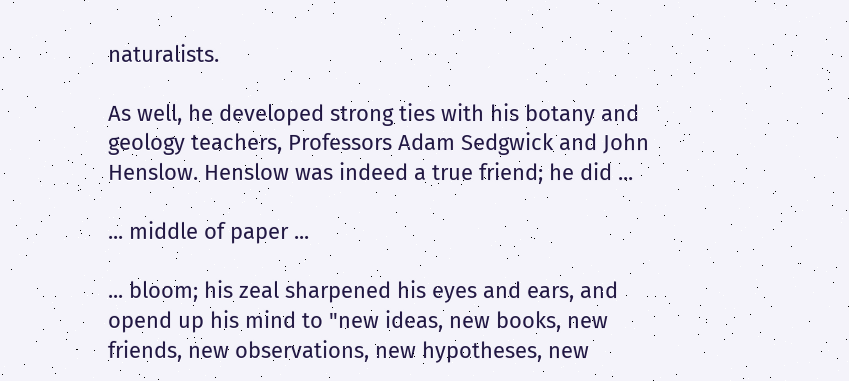naturalists.

As well, he developed strong ties with his botany and geology teachers, Professors Adam Sedgwick and John Henslow. Henslow was indeed a true friend; he did ...

... middle of paper ...

... bloom; his zeal sharpened his eyes and ears, and opend up his mind to "new ideas, new books, new friends, new observations, new hypotheses, new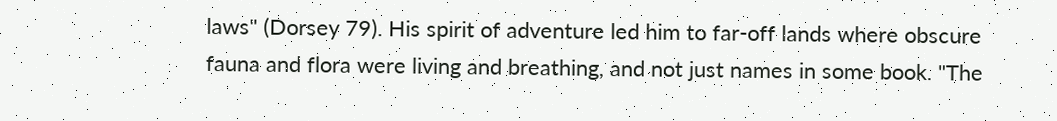laws" (Dorsey 79). His spirit of adventure led him to far-off lands where obscure fauna and flora were living and breathing, and not just names in some book. "The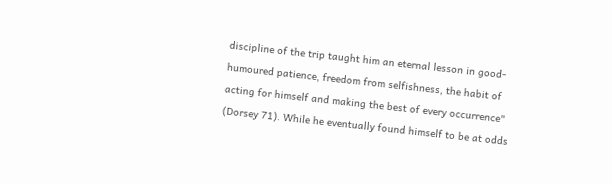discipline of the trip taught him an eternal lesson in good-humoured patience, freedom from selfishness, the habit of acting for himself and making the best of every occurrence" (Dorsey 71). While he eventually found himself to be at odds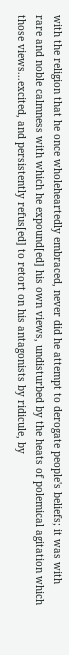with the religion that he once wholeheartedly embraced, never did he attempt to derogate people's beliefs; it was with rare and noble calmness with which he expound[ed] his own views, undisturbed by the heats of polemical agitation which those views...excited, and persistently refus[ed] to retort on his antagonists by ridicule, by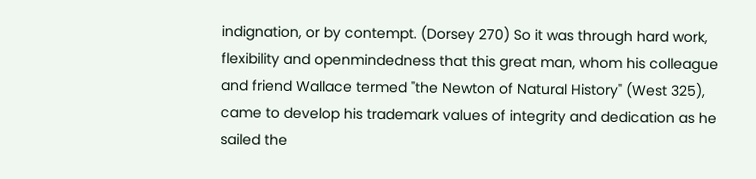indignation, or by contempt. (Dorsey 270) So it was through hard work, flexibility and openmindedness that this great man, whom his colleague and friend Wallace termed "the Newton of Natural History" (West 325), came to develop his trademark values of integrity and dedication as he sailed the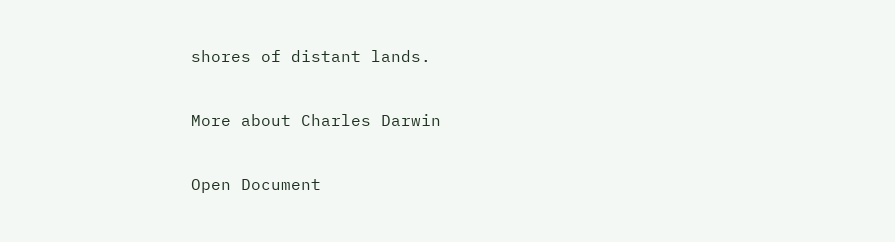shores of distant lands.

More about Charles Darwin

Open Document